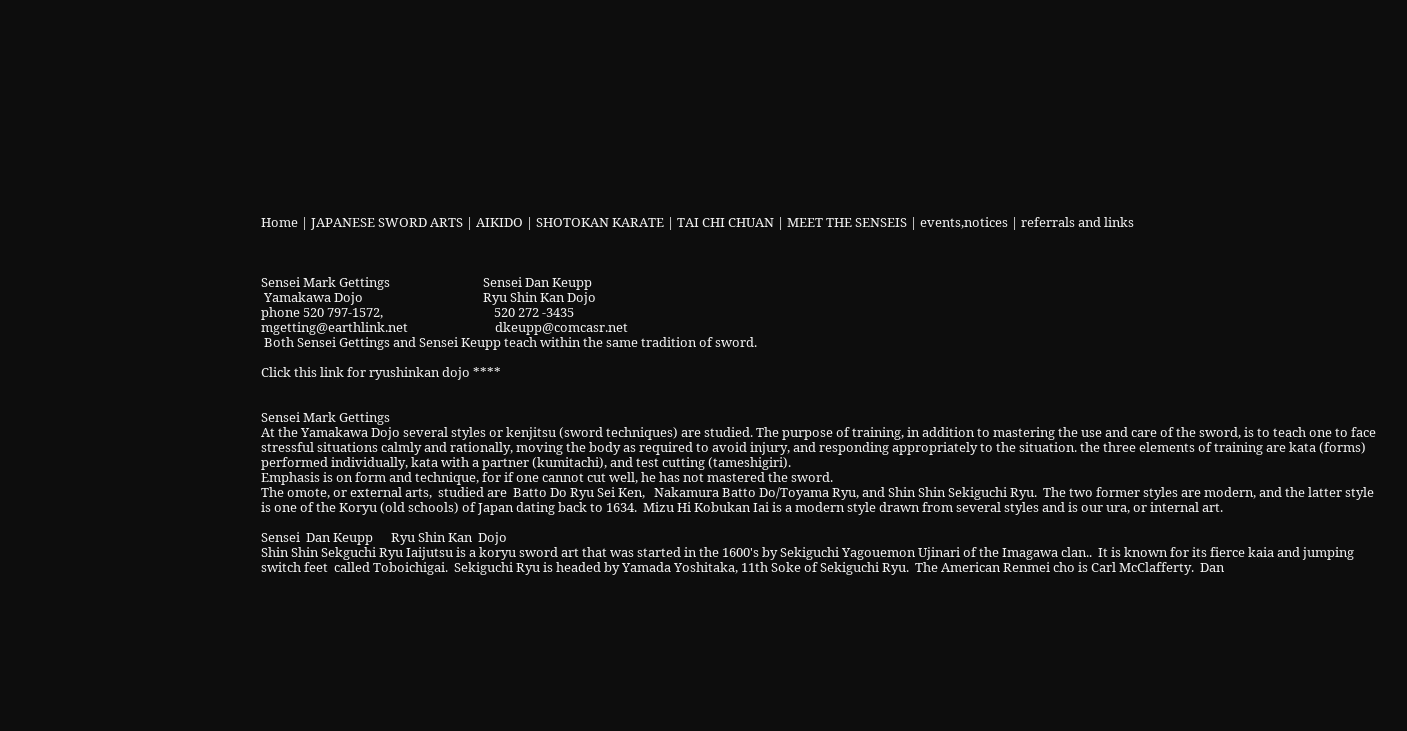Home | JAPANESE SWORD ARTS | AIKIDO | SHOTOKAN KARATE | TAI CHI CHUAN | MEET THE SENSEIS | events,notices | referrals and links



Sensei Mark Gettings                               Sensei Dan Keupp
 Yamakawa Dojo                                        Ryu Shin Kan Dojo
phone 520 797-1572,                                     520 272 -3435
mgetting@earthlink.net                             dkeupp@comcasr.net
 Both Sensei Gettings and Sensei Keupp teach within the same tradition of sword.

Click this link for ryushinkan dojo ****


Sensei Mark Gettings
At the Yamakawa Dojo several styles or kenjitsu (sword techniques) are studied. The purpose of training, in addition to mastering the use and care of the sword, is to teach one to face stressful situations calmly and rationally, moving the body as required to avoid injury, and responding appropriately to the situation. the three elements of training are kata (forms) performed individually, kata with a partner (kumitachi), and test cutting (tameshigiri).
Emphasis is on form and technique, for if one cannot cut well, he has not mastered the sword.
The omote, or external arts,  studied are  Batto Do Ryu Sei Ken,   Nakamura Batto Do/Toyama Ryu, and Shin Shin Sekiguchi Ryu.  The two former styles are modern, and the latter style is one of the Koryu (old schools) of Japan dating back to 1634.  Mizu Hi Kobukan Iai is a modern style drawn from several styles and is our ura, or internal art.

Sensei  Dan Keupp      Ryu Shin Kan  Dojo
Shin Shin Sekguchi Ryu Iaijutsu is a koryu sword art that was started in the 1600's by Sekiguchi Yagouemon Ujinari of the Imagawa clan..  It is known for its fierce kaia and jumping switch feet  called Toboichigai.  Sekiguchi Ryu is headed by Yamada Yoshitaka, 11th Soke of Sekiguchi Ryu.  The American Renmei cho is Carl McClafferty.  Dan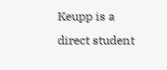Keupp is a direct student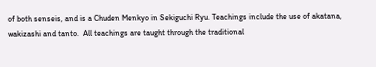of both senseis, and is a Chuden Menkyo in Sekiguchi Ryu. Teachings include the use of akatana, wakizashi and tanto.  All teachings are taught through the traditional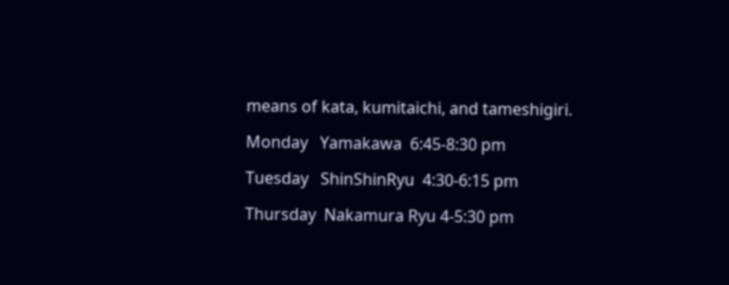means of kata, kumitaichi, and tameshigiri.

Monday   Yamakawa  6:45-8:30 pm

Tuesday   ShinShinRyu  4:30-6:15 pm

Thursday  Nakamura Ryu 4-5:30 pm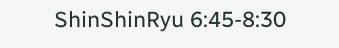ShinShinRyu 6:45-8:30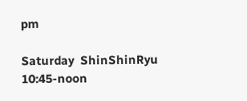pm

Saturday  ShinShinRyu  10:45-noon